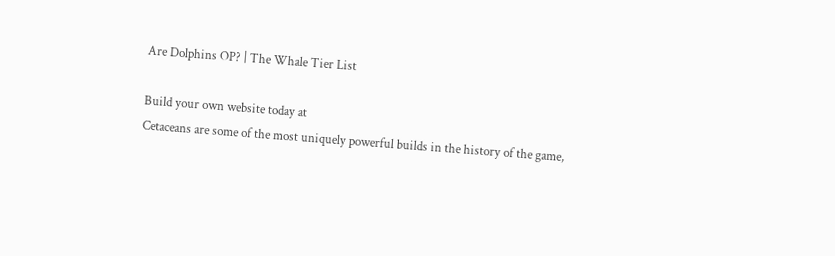Are Dolphins OP? | The Whale Tier List

Build your own website today at
Cetaceans are some of the most uniquely powerful builds in the history of the game,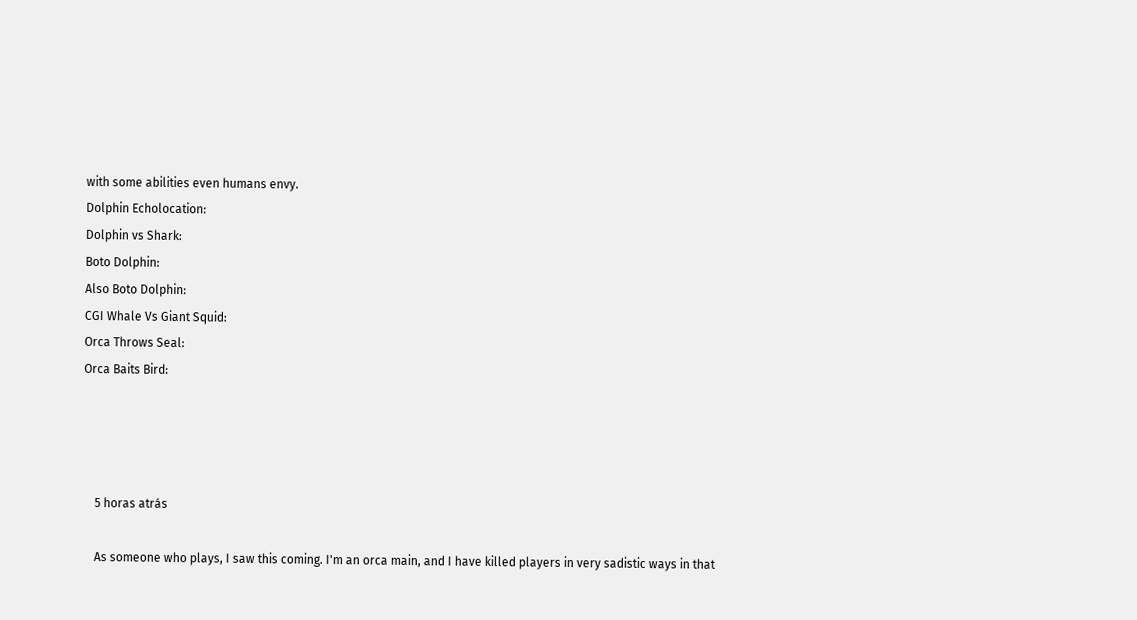with some abilities even humans envy.
Dolphin Echolocation:
Dolphin vs Shark:
Boto Dolphin:
Also Boto Dolphin:
CGI Whale Vs Giant Squid:
Orca Throws Seal:
Orca Baits Bird:




    5 horas atrás

    As someone who plays, I saw this coming. I'm an orca main, and I have killed players in very sadistic ways in that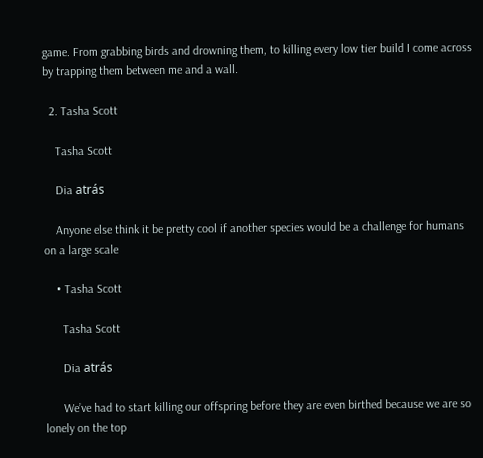game. From grabbing birds and drowning them, to killing every low tier build I come across by trapping them between me and a wall.

  2. Tasha Scott

    Tasha Scott

    Dia atrás

    Anyone else think it be pretty cool if another species would be a challenge for humans on a large scale

    • Tasha Scott

      Tasha Scott

      Dia atrás

      We’ve had to start killing our offspring before they are even birthed because we are so lonely on the top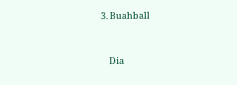3. Buahball


    Dia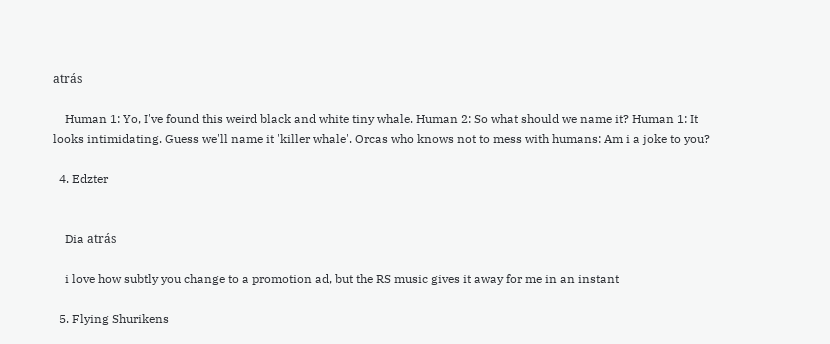atrás

    Human 1: Yo, I've found this weird black and white tiny whale. Human 2: So what should we name it? Human 1: It looks intimidating. Guess we'll name it 'killer whale'. Orcas who knows not to mess with humans: Am i a joke to you?

  4. Edzter


    Dia atrás

    i love how subtly you change to a promotion ad, but the RS music gives it away for me in an instant

  5. Flying Shurikens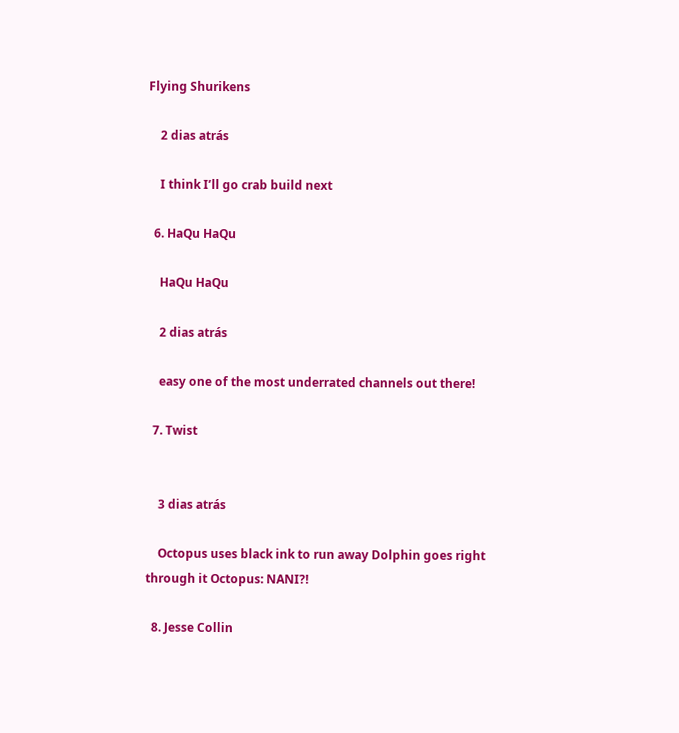Flying Shurikens

    2 dias atrás

    I think I’ll go crab build next

  6. HaQu HaQu

    HaQu HaQu

    2 dias atrás

    easy one of the most underrated channels out there!

  7. Twist


    3 dias atrás

    Octopus uses black ink to run away Dolphin goes right through it Octopus: NANI?!

  8. Jesse Collin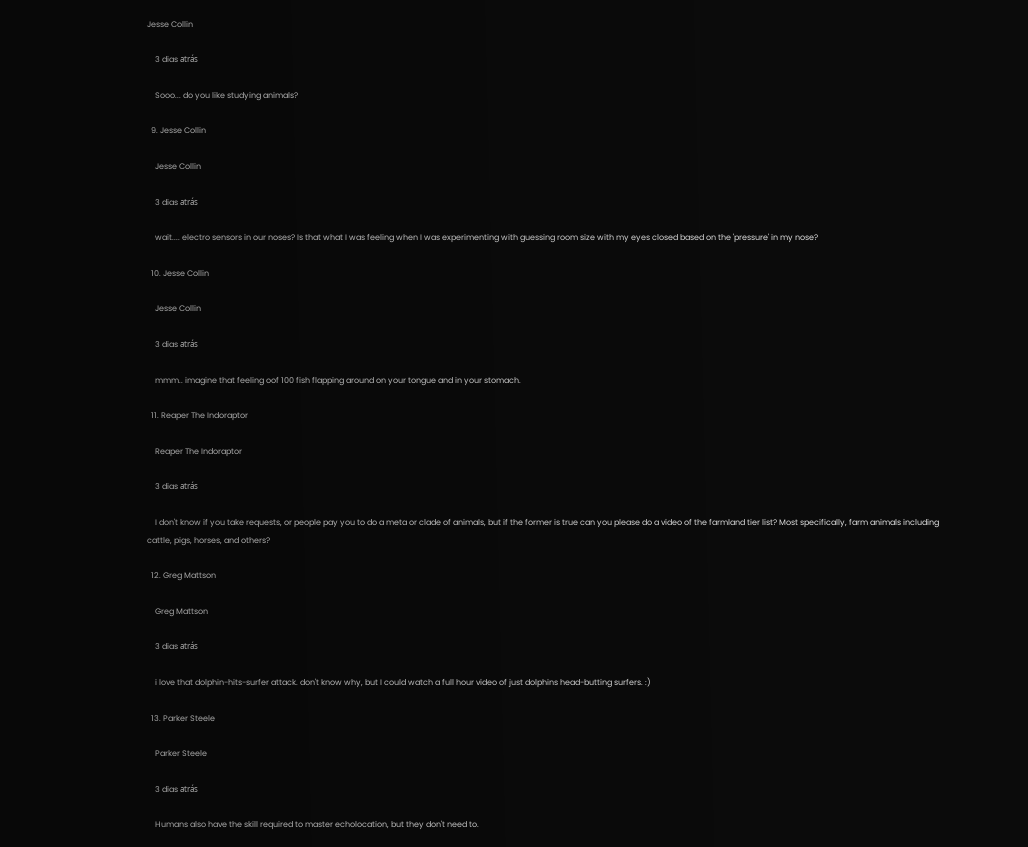Jesse Collin

    3 dias atrás

    Sooo... do you like studying animals?

  9. Jesse Collin

    Jesse Collin

    3 dias atrás

    wait.... electro sensors in our noses? Is that what I was feeling when I was experimenting with guessing room size with my eyes closed based on the 'pressure' in my nose?

  10. Jesse Collin

    Jesse Collin

    3 dias atrás

    mmm.. imagine that feeling oof 100 fish flapping around on your tongue and in your stomach.

  11. Reaper The Indoraptor

    Reaper The Indoraptor

    3 dias atrás

    I don't know if you take requests, or people pay you to do a meta or clade of animals, but if the former is true can you please do a video of the farmland tier list? Most specifically, farm animals including cattle, pigs, horses, and others?

  12. Greg Mattson

    Greg Mattson

    3 dias atrás

    i love that dolphin-hits-surfer attack. don't know why, but I could watch a full hour video of just dolphins head-butting surfers. :)

  13. Parker Steele

    Parker Steele

    3 dias atrás

    Humans also have the skill required to master echolocation, but they don't need to.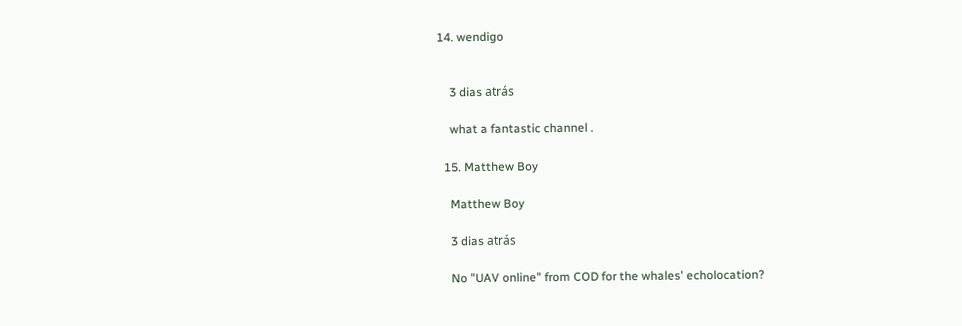14. wendigo


    3 dias atrás

    what a fantastic channel .

  15. Matthew Boy

    Matthew Boy

    3 dias atrás

    No "UAV online" from COD for the whales' echolocation?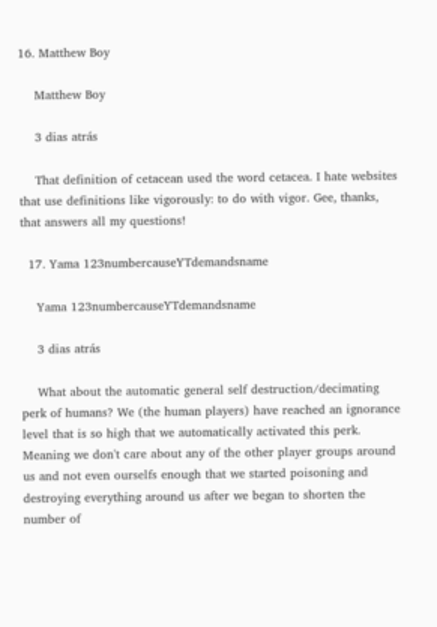16. Matthew Boy

    Matthew Boy

    3 dias atrás

    That definition of cetacean used the word cetacea. I hate websites that use definitions like vigorously: to do with vigor. Gee, thanks, that answers all my questions!

  17. Yama 123numbercauseYTdemandsname

    Yama 123numbercauseYTdemandsname

    3 dias atrás

    What about the automatic general self destruction/decimating perk of humans? We (the human players) have reached an ignorance level that is so high that we automatically activated this perk. Meaning we don't care about any of the other player groups around us and not even ourselfs enough that we started poisoning and destroying everything around us after we began to shorten the number of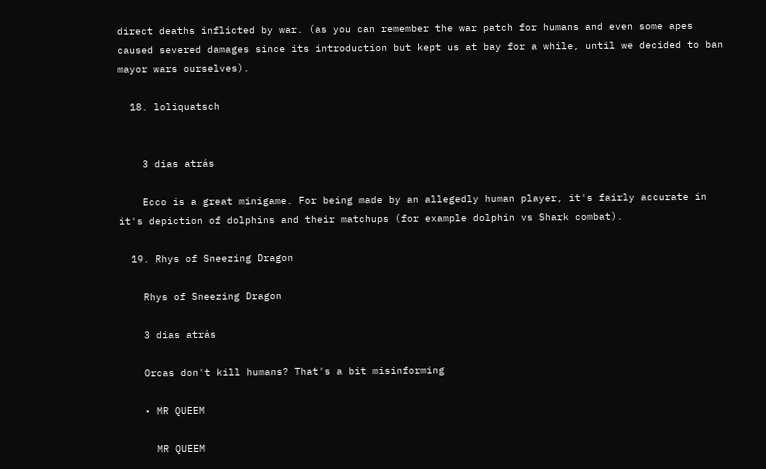direct deaths inflicted by war. (as you can remember the war patch for humans and even some apes caused severed damages since its introduction but kept us at bay for a while, until we decided to ban mayor wars ourselves).

  18. loliquatsch


    3 dias atrás

    Ecco is a great minigame. For being made by an allegedly human player, it's fairly accurate in it's depiction of dolphins and their matchups (for example dolphin vs Shark combat).

  19. Rhys of Sneezing Dragon

    Rhys of Sneezing Dragon

    3 dias atrás

    Orcas don't kill humans? That's a bit misinforming

    • MR QUEEM

      MR QUEEM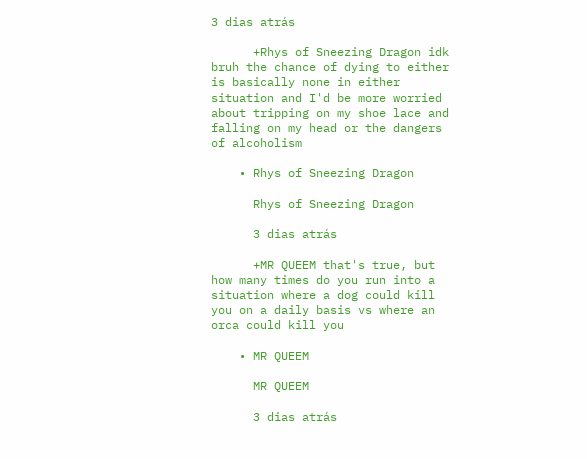3 dias atrás

      +Rhys of Sneezing Dragon idk bruh the chance of dying to either is basically none in either situation and I'd be more worried about tripping on my shoe lace and falling on my head or the dangers of alcoholism

    • Rhys of Sneezing Dragon

      Rhys of Sneezing Dragon

      3 dias atrás

      +MR QUEEM that's true, but how many times do you run into a situation where a dog could kill you on a daily basis vs where an orca could kill you

    • MR QUEEM

      MR QUEEM

      3 dias atrás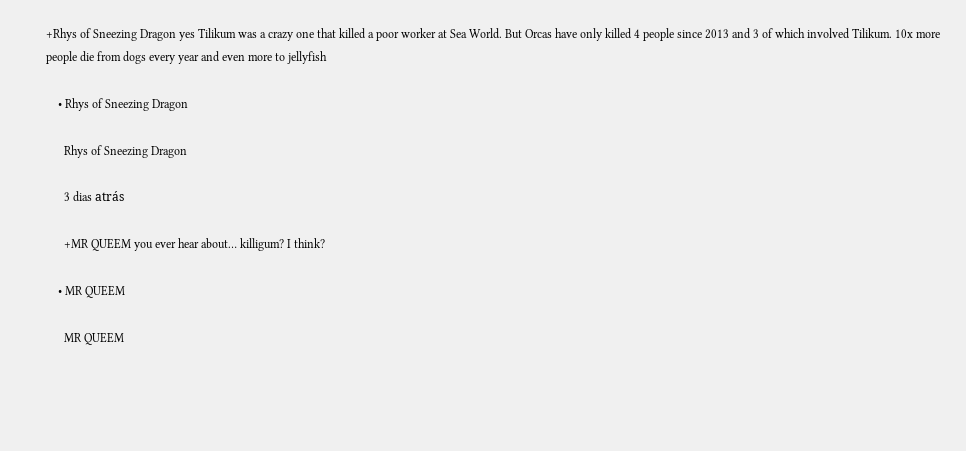+Rhys of Sneezing Dragon yes Tilikum was a crazy one that killed a poor worker at Sea World. But Orcas have only killed 4 people since 2013 and 3 of which involved Tilikum. 10x more people die from dogs every year and even more to jellyfish

    • Rhys of Sneezing Dragon

      Rhys of Sneezing Dragon

      3 dias atrás

      +MR QUEEM you ever hear about… killigum? I think?

    • MR QUEEM

      MR QUEEM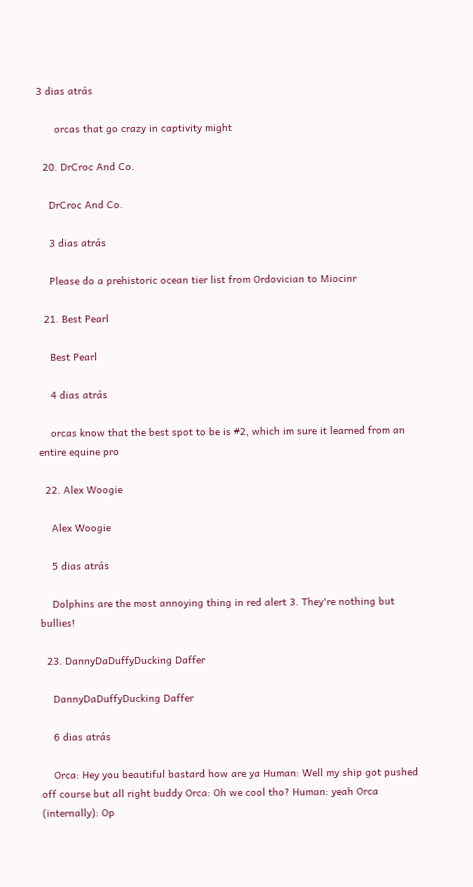3 dias atrás

      orcas that go crazy in captivity might

  20. DrCroc And Co.

    DrCroc And Co.

    3 dias atrás

    Please do a prehistoric ocean tier list from Ordovician to Miocinr

  21. Best Pearl

    Best Pearl

    4 dias atrás

    orcas know that the best spot to be is #2, which im sure it learned from an entire equine pro

  22. Alex Woogie

    Alex Woogie

    5 dias atrás

    Dolphins are the most annoying thing in red alert 3. They're nothing but bullies!

  23. DannyDaDuffyDucking Daffer

    DannyDaDuffyDucking Daffer

    6 dias atrás

    Orca: Hey you beautiful bastard how are ya Human: Well my ship got pushed off course but all right buddy Orca: Oh we cool tho? Human: yeah Orca (internally): Op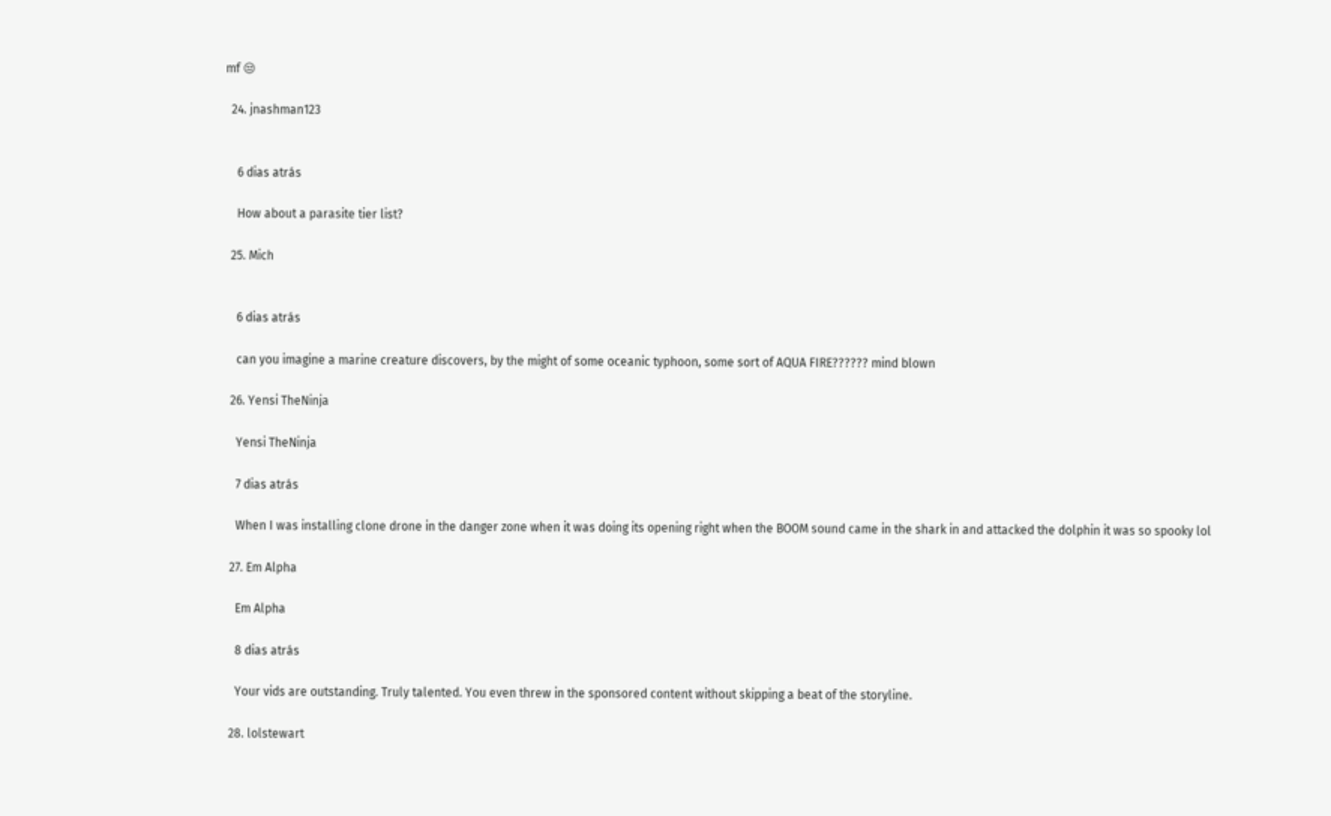mf 😒

  24. jnashman123


    6 dias atrás

    How about a parasite tier list?

  25. Mich


    6 dias atrás

    can you imagine a marine creature discovers, by the might of some oceanic typhoon, some sort of AQUA FIRE?????? mind blown

  26. Yensi TheNinja

    Yensi TheNinja

    7 dias atrás

    When I was installing clone drone in the danger zone when it was doing its opening right when the BOOM sound came in the shark in and attacked the dolphin it was so spooky lol

  27. Em Alpha

    Em Alpha

    8 dias atrás

    Your vids are outstanding. Truly talented. You even threw in the sponsored content without skipping a beat of the storyline.

  28. lolstewart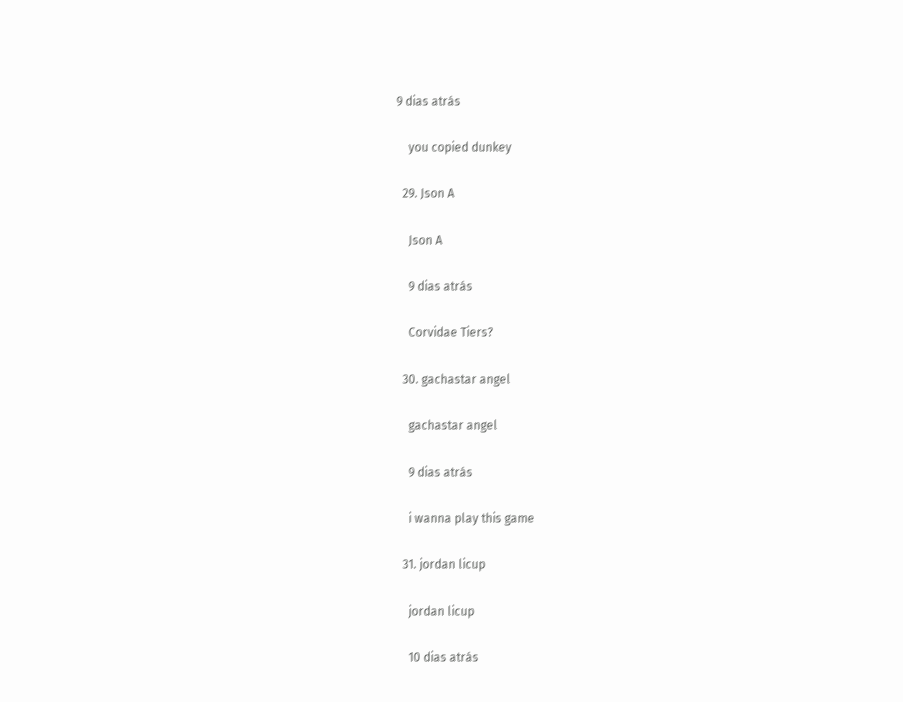9 dias atrás

    you copied dunkey

  29. Json A

    Json A

    9 dias atrás

    Corvidae Tiers?

  30. gachastar angel

    gachastar angel

    9 dias atrás

    i wanna play this game

  31. jordan licup

    jordan licup

    10 dias atrás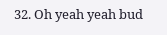32. Oh yeah yeah bud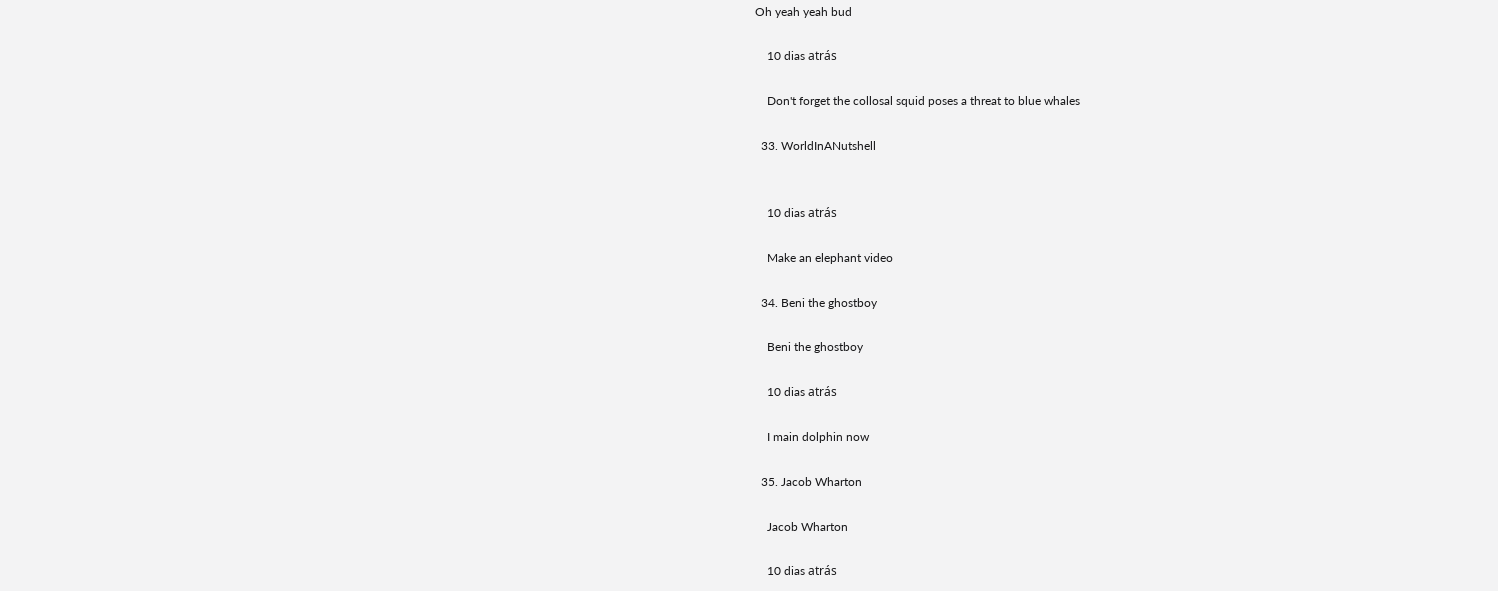Oh yeah yeah bud

    10 dias atrás

    Don't forget the collosal squid poses a threat to blue whales

  33. WorldInANutshell


    10 dias atrás

    Make an elephant video

  34. Beni the ghostboy

    Beni the ghostboy

    10 dias atrás

    I main dolphin now

  35. Jacob Wharton

    Jacob Wharton

    10 dias atrás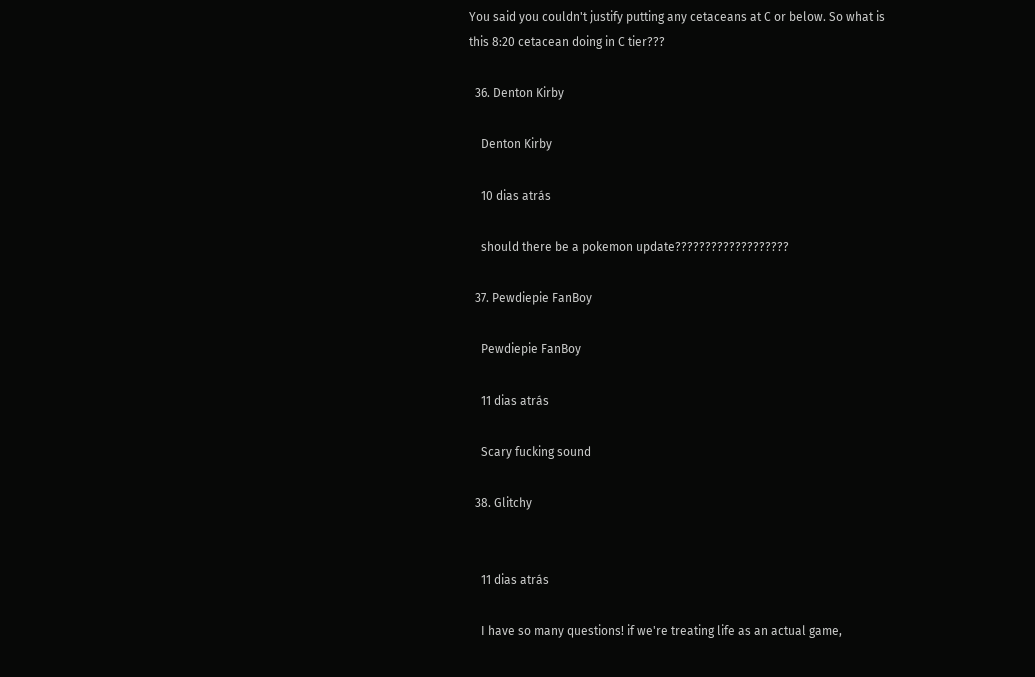You said you couldn't justify putting any cetaceans at C or below. So what is this 8:20 cetacean doing in C tier???

  36. Denton Kirby

    Denton Kirby

    10 dias atrás

    should there be a pokemon update???????????????????

  37. Pewdiepie FanBoy

    Pewdiepie FanBoy

    11 dias atrás

    Scary fucking sound

  38. Glitchy


    11 dias atrás

    I have so many questions! if we're treating life as an actual game,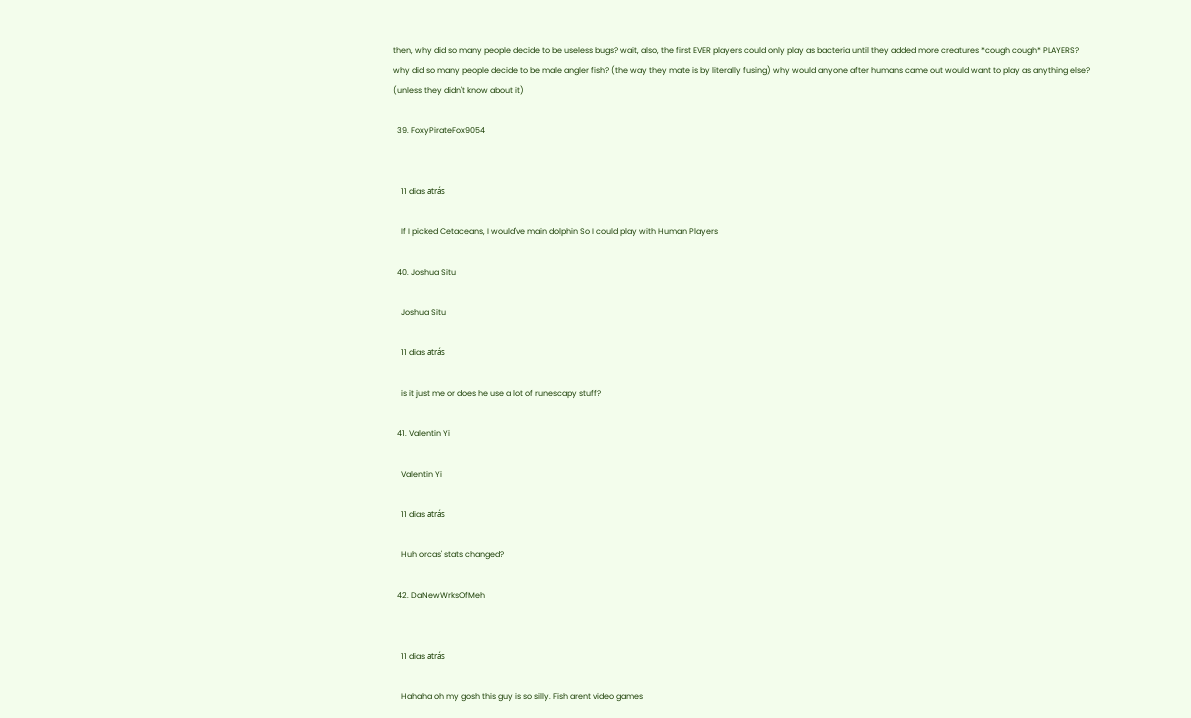then, why did so many people decide to be useless bugs? wait, also, the first EVER players could only play as bacteria until they added more creatures *cough cough* PLAYERS? why did so many people decide to be male angler fish? (the way they mate is by literally fusing) why would anyone after humans came out would want to play as anything else? (unless they didn't know about it)

  39. FoxyPirateFox9054


    11 dias atrás

    If I picked Cetaceans, I would've main dolphin So I could play with Human Players

  40. Joshua Situ

    Joshua Situ

    11 dias atrás

    is it just me or does he use a lot of runescapy stuff?

  41. Valentin Yi

    Valentin Yi

    11 dias atrás

    Huh orcas' stats changed?

  42. DaNewWrksOfMeh


    11 dias atrás

    Hahaha oh my gosh this guy is so silly. Fish arent video games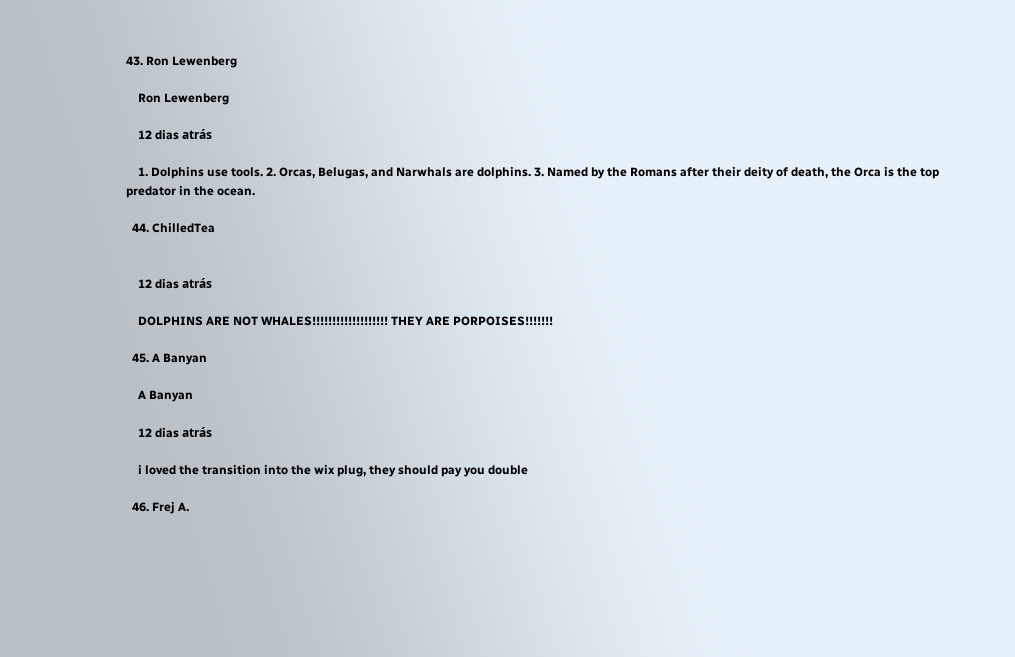43. Ron Lewenberg

    Ron Lewenberg

    12 dias atrás

    1. Dolphins use tools. 2. Orcas, Belugas, and Narwhals are dolphins. 3. Named by the Romans after their deity of death, the Orca is the top predator in the ocean.

  44. ChilledTea


    12 dias atrás

    DOLPHINS ARE NOT WHALES!!!!!!!!!!!!!!!!!!! THEY ARE PORPOISES!!!!!!!

  45. A Banyan

    A Banyan

    12 dias atrás

    i loved the transition into the wix plug, they should pay you double

  46. Frej A.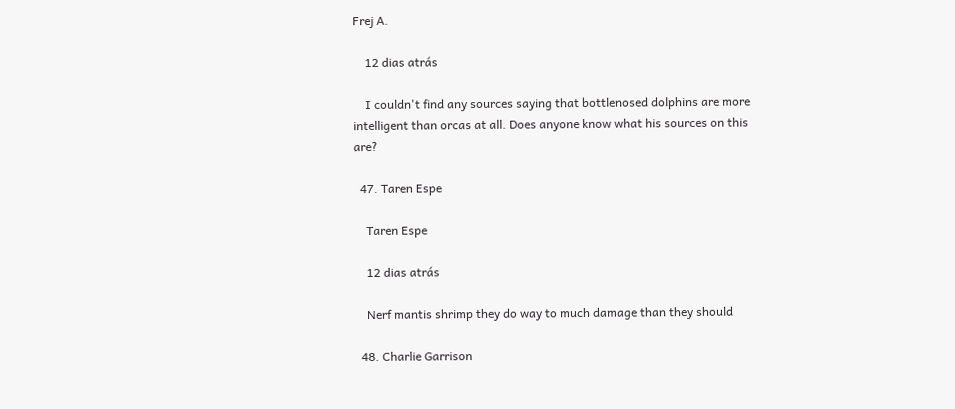Frej A.

    12 dias atrás

    I couldn't find any sources saying that bottlenosed dolphins are more intelligent than orcas at all. Does anyone know what his sources on this are?

  47. Taren Espe

    Taren Espe

    12 dias atrás

    Nerf mantis shrimp they do way to much damage than they should

  48. Charlie Garrison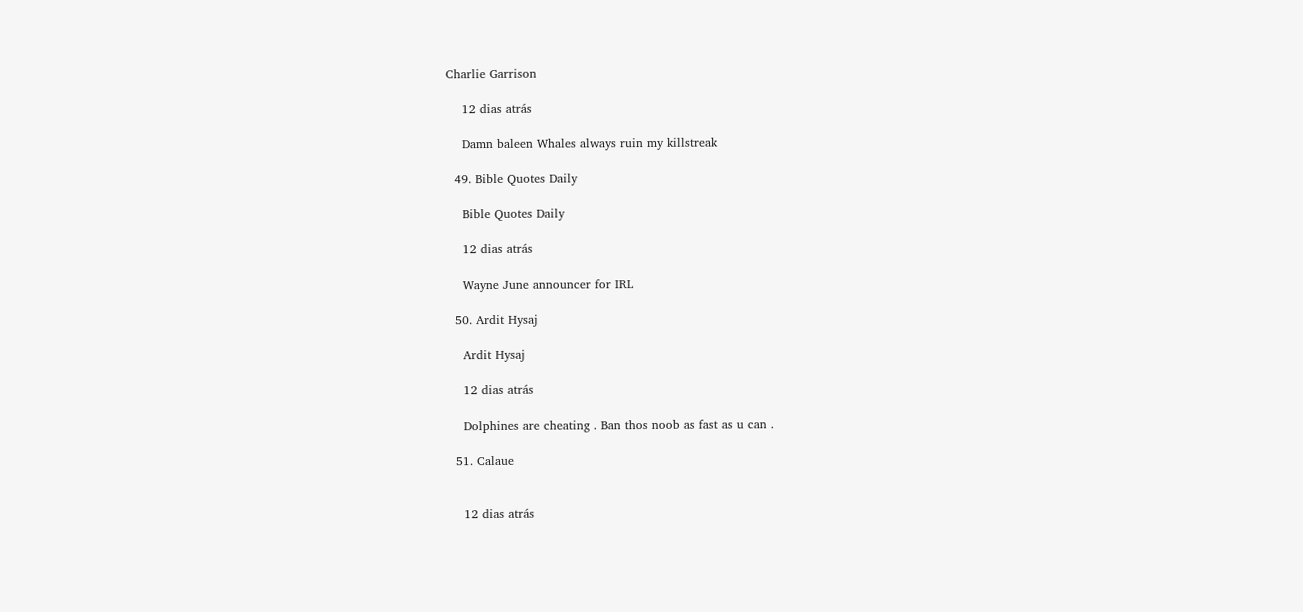Charlie Garrison

    12 dias atrás

    Damn baleen Whales always ruin my killstreak

  49. Bible Quotes Daily

    Bible Quotes Daily

    12 dias atrás

    Wayne June announcer for IRL

  50. Ardit Hysaj

    Ardit Hysaj

    12 dias atrás

    Dolphines are cheating . Ban thos noob as fast as u can .

  51. Calaue


    12 dias atrás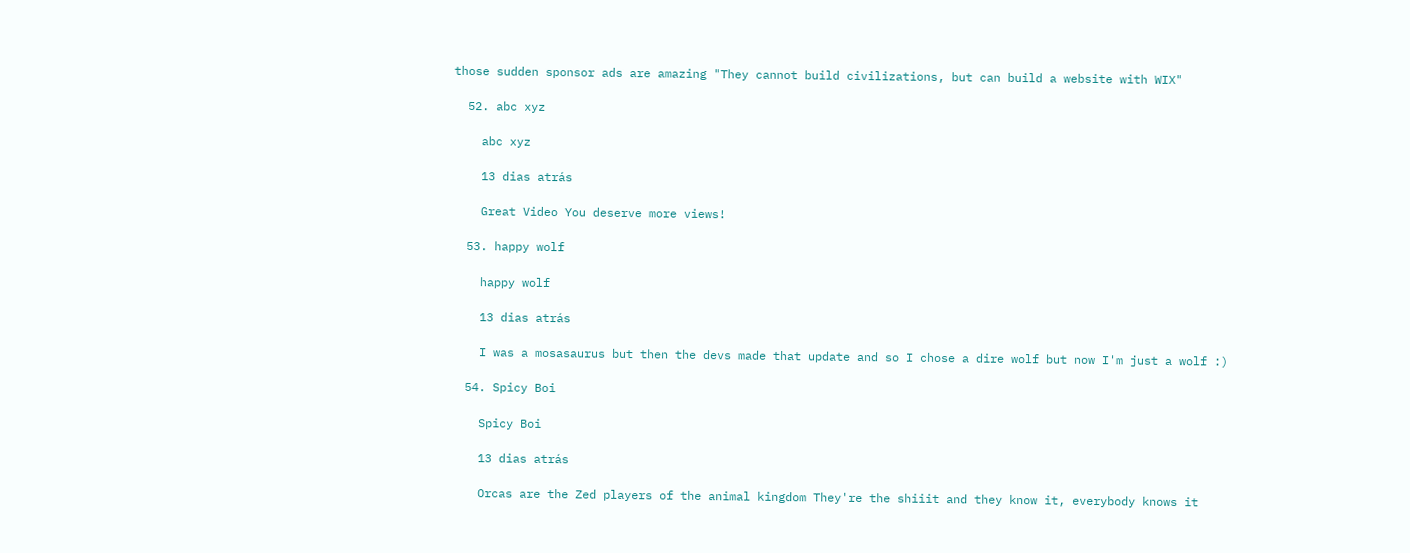those sudden sponsor ads are amazing "They cannot build civilizations, but can build a website with WIX"

  52. abc xyz

    abc xyz

    13 dias atrás

    Great Video You deserve more views!

  53. happy wolf

    happy wolf

    13 dias atrás

    I was a mosasaurus but then the devs made that update and so I chose a dire wolf but now I'm just a wolf :)

  54. Spicy Boi

    Spicy Boi

    13 dias atrás

    Orcas are the Zed players of the animal kingdom They're the shiiit and they know it, everybody knows it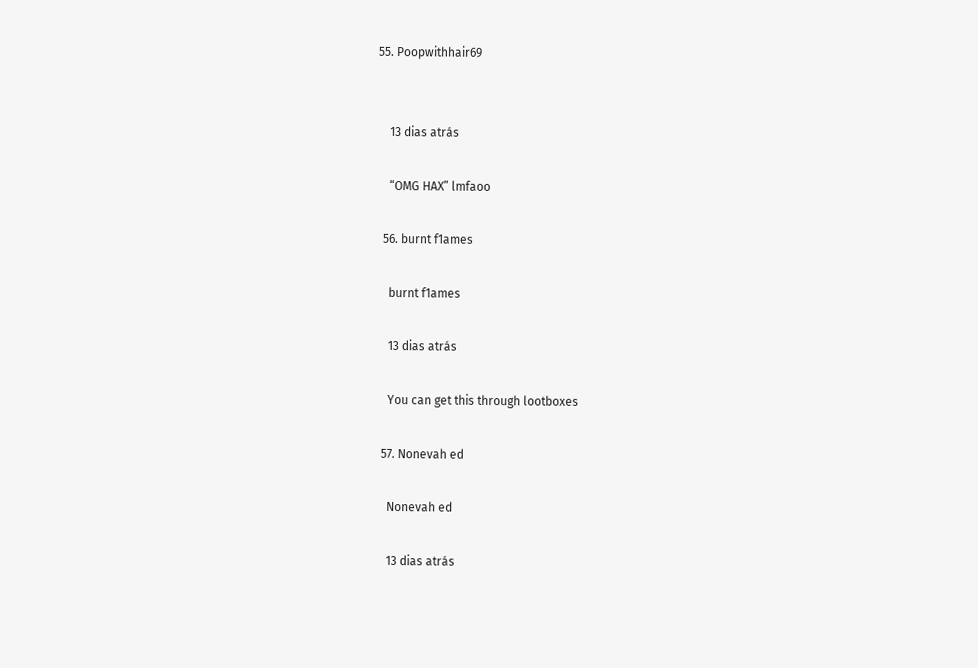55. Poopwithhair69


    13 dias atrás

    “OMG HAX” lmfaoo

  56. burnt f1ames

    burnt f1ames

    13 dias atrás

    You can get this through lootboxes

  57. Nonevah ed

    Nonevah ed

    13 dias atrás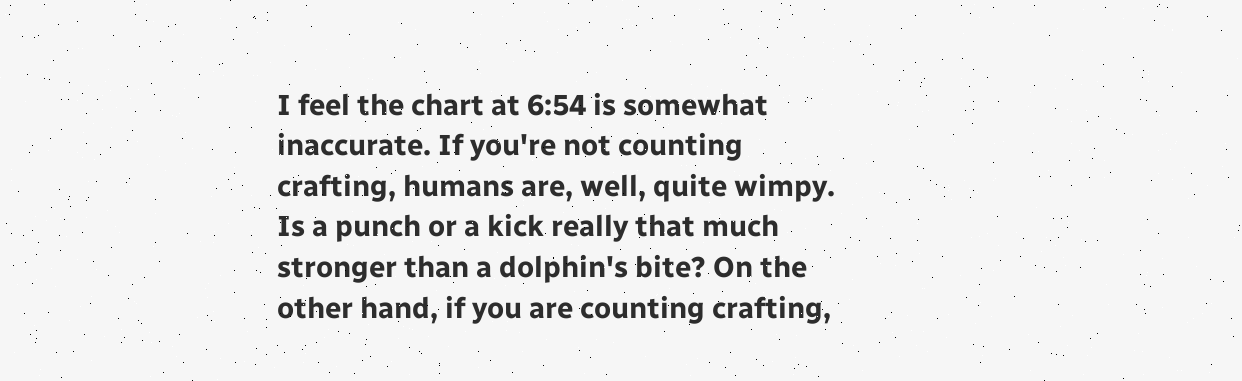I feel the chart at 6:54 is somewhat inaccurate. If you're not counting crafting, humans are, well, quite wimpy. Is a punch or a kick really that much stronger than a dolphin's bite? On the other hand, if you are counting crafting,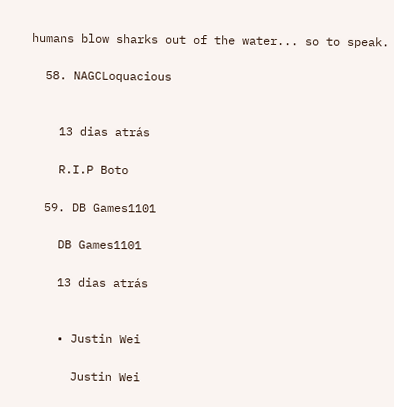humans blow sharks out of the water... so to speak.

  58. NAGCLoquacious


    13 dias atrás

    R.I.P Boto

  59. DB Games1101

    DB Games1101

    13 dias atrás


    • Justin Wei

      Justin Wei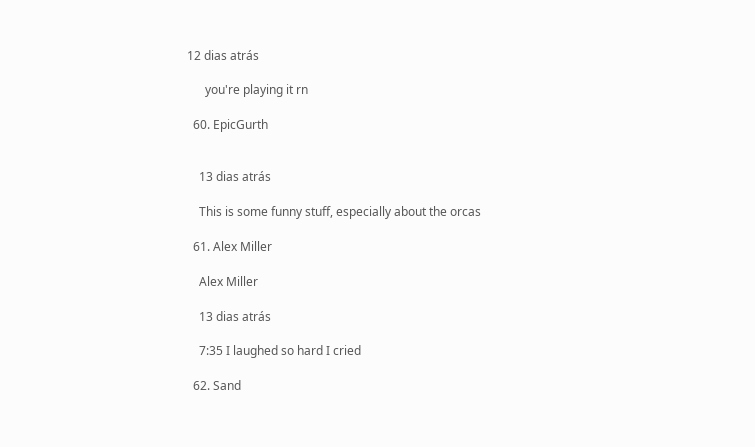12 dias atrás

      you're playing it rn

  60. EpicGurth


    13 dias atrás

    This is some funny stuff, especially about the orcas

  61. Alex Miller

    Alex Miller

    13 dias atrás

    7:35 I laughed so hard I cried

  62. Sand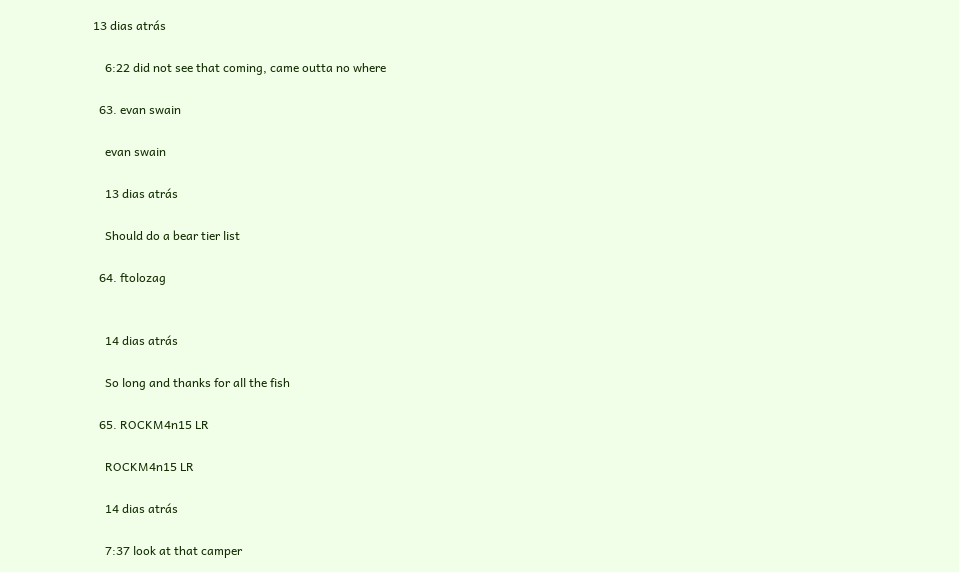13 dias atrás

    6:22 did not see that coming, came outta no where

  63. evan swain

    evan swain

    13 dias atrás

    Should do a bear tier list

  64. ftolozag


    14 dias atrás

    So long and thanks for all the fish

  65. ROCKM4n15 LR

    ROCKM4n15 LR

    14 dias atrás

    7:37 look at that camper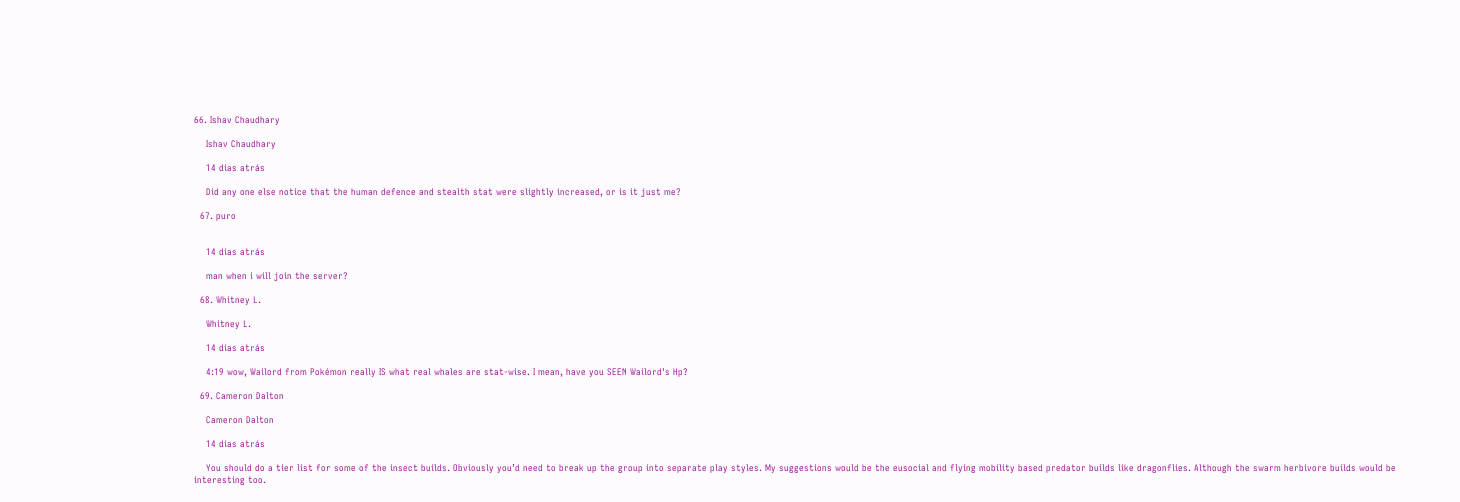66. Ishav Chaudhary

    Ishav Chaudhary

    14 dias atrás

    Did any one else notice that the human defence and stealth stat were slightly increased, or is it just me?

  67. puro


    14 dias atrás

    man when i will join the server?

  68. Whitney L.

    Whitney L.

    14 dias atrás

    4:19 wow, Wailord from Pokémon really IS what real whales are stat-wise. I mean, have you SEEN Wailord's Hp?

  69. Cameron Dalton

    Cameron Dalton

    14 dias atrás

    You should do a tier list for some of the insect builds. Obviously you’d need to break up the group into separate play styles. My suggestions would be the eusocial and flying mobility based predator builds like dragonflies. Although the swarm herbivore builds would be interesting too.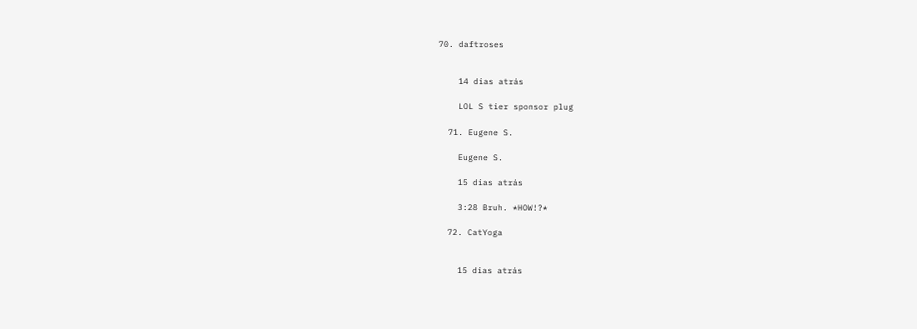70. daftroses


    14 dias atrás

    LOL S tier sponsor plug

  71. Eugene S.

    Eugene S.

    15 dias atrás

    3:28 Bruh. *HOW!?*

  72. CatYoga


    15 dias atrás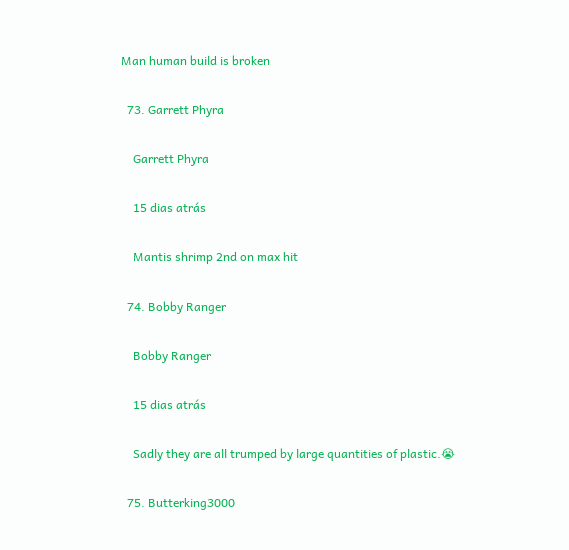Man human build is broken

  73. Garrett Phyra

    Garrett Phyra

    15 dias atrás

    Mantis shrimp 2nd on max hit

  74. Bobby Ranger

    Bobby Ranger

    15 dias atrás

    Sadly they are all trumped by large quantities of plastic.😭

  75. Butterking3000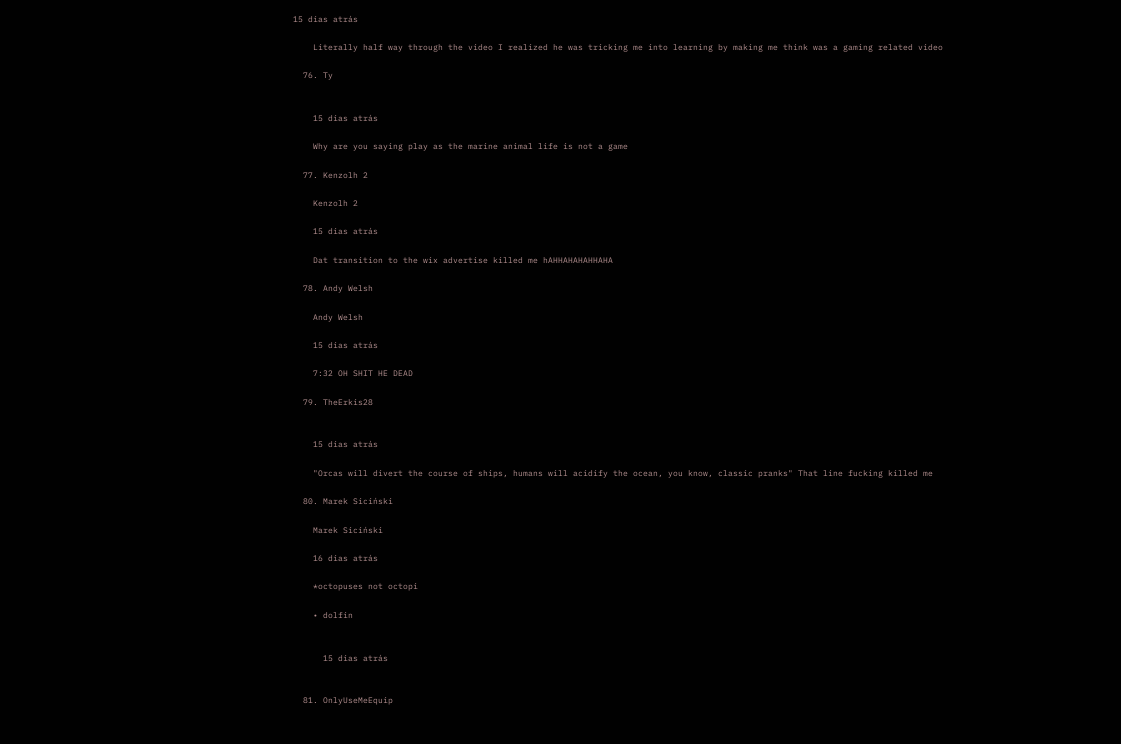15 dias atrás

    Literally half way through the video I realized he was tricking me into learning by making me think was a gaming related video

  76. Ty


    15 dias atrás

    Why are you saying play as the marine animal life is not a game

  77. Kenzolh 2

    Kenzolh 2

    15 dias atrás

    Dat transition to the wix advertise killed me hAHHAHAHAHHAHA

  78. Andy Welsh

    Andy Welsh

    15 dias atrás

    7:32 OH SHIT HE DEAD

  79. TheErkis28


    15 dias atrás

    "Orcas will divert the course of ships, humans will acidify the ocean, you know, classic pranks" That line fucking killed me

  80. Marek Siciński

    Marek Siciński

    16 dias atrás

    *octopuses not octopi

    • dolfin


      15 dias atrás


  81. OnlyUseMeEquip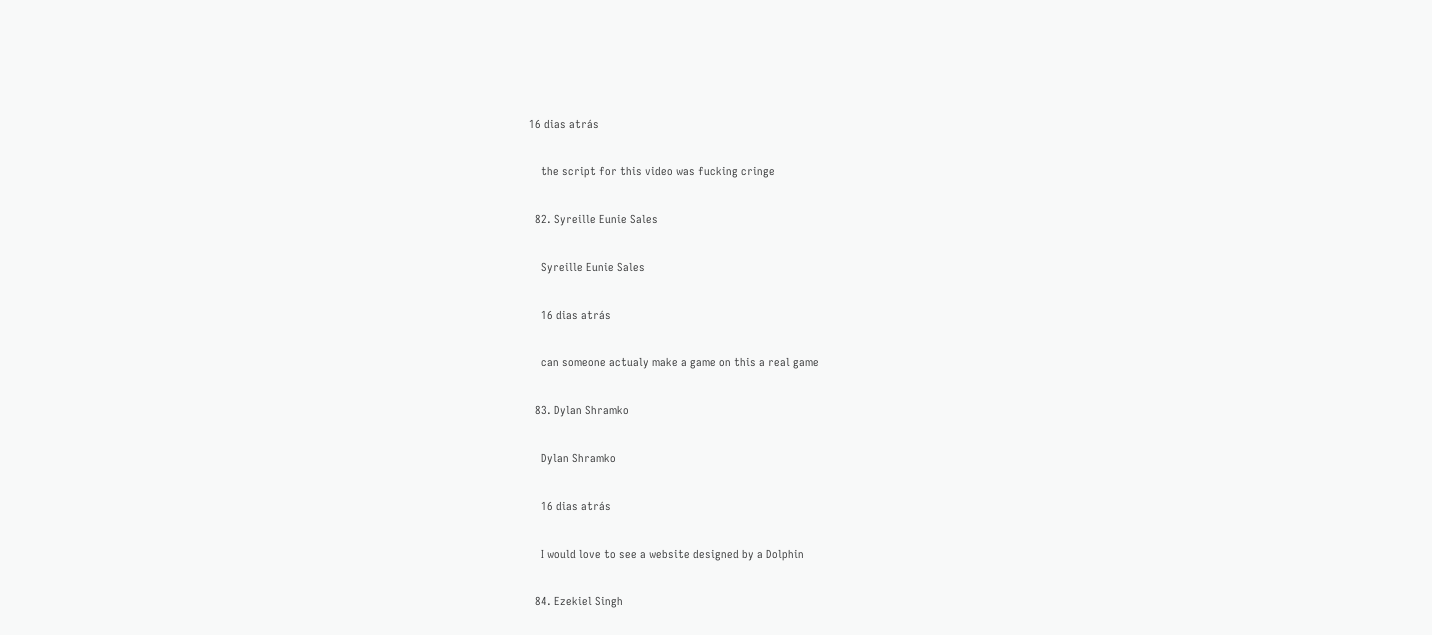16 dias atrás

    the script for this video was fucking cringe

  82. Syreille Eunie Sales

    Syreille Eunie Sales

    16 dias atrás

    can someone actualy make a game on this a real game

  83. Dylan Shramko

    Dylan Shramko

    16 dias atrás

    I would love to see a website designed by a Dolphin

  84. Ezekiel Singh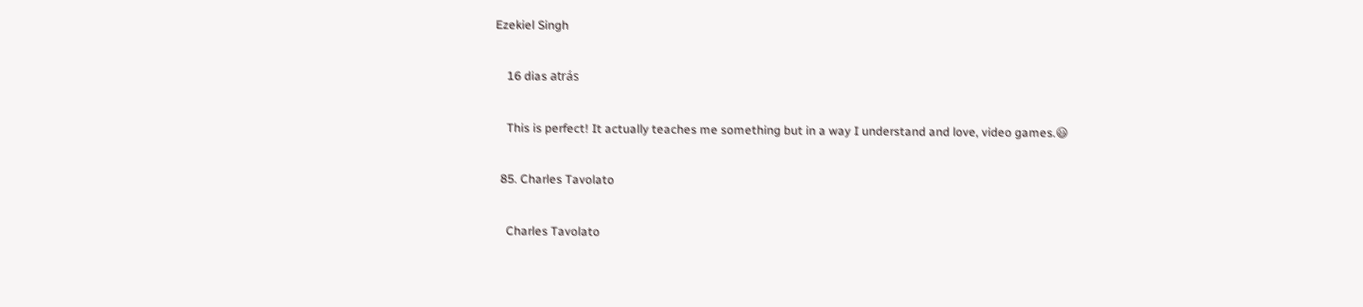Ezekiel Singh

    16 dias atrás

    This is perfect! It actually teaches me something but in a way I understand and love, video games.😃

  85. Charles Tavolato

    Charles Tavolato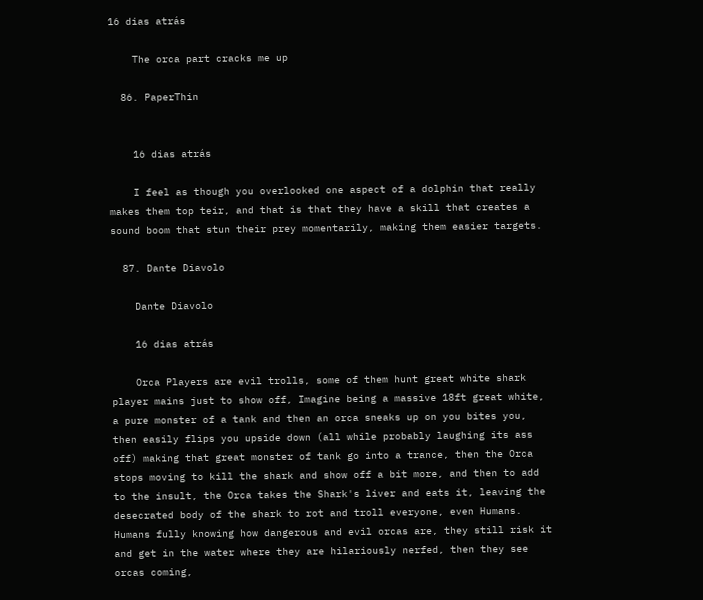16 dias atrás

    The orca part cracks me up

  86. PaperThin


    16 dias atrás

    I feel as though you overlooked one aspect of a dolphin that really makes them top teir, and that is that they have a skill that creates a sound boom that stun their prey momentarily, making them easier targets.

  87. Dante Diavolo

    Dante Diavolo

    16 dias atrás

    Orca Players are evil trolls, some of them hunt great white shark player mains just to show off, Imagine being a massive 18ft great white, a pure monster of a tank and then an orca sneaks up on you bites you, then easily flips you upside down (all while probably laughing its ass off) making that great monster of tank go into a trance, then the Orca stops moving to kill the shark and show off a bit more, and then to add to the insult, the Orca takes the Shark's liver and eats it, leaving the desecrated body of the shark to rot and troll everyone, even Humans. Humans fully knowing how dangerous and evil orcas are, they still risk it and get in the water where they are hilariously nerfed, then they see orcas coming,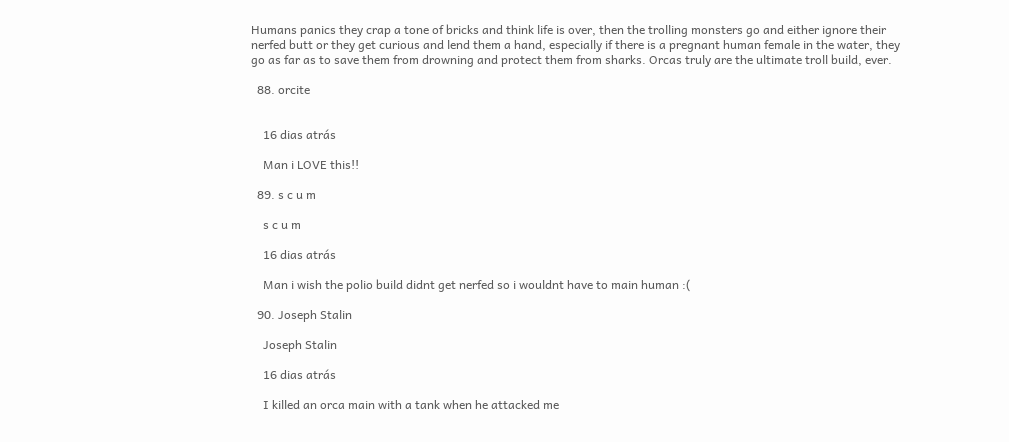Humans panics they crap a tone of bricks and think life is over, then the trolling monsters go and either ignore their nerfed butt or they get curious and lend them a hand, especially if there is a pregnant human female in the water, they go as far as to save them from drowning and protect them from sharks. Orcas truly are the ultimate troll build, ever.

  88. orcite


    16 dias atrás

    Man i LOVE this!!

  89. s c u m

    s c u m

    16 dias atrás

    Man i wish the polio build didnt get nerfed so i wouldnt have to main human :(

  90. Joseph Stalin

    Joseph Stalin

    16 dias atrás

    I killed an orca main with a tank when he attacked me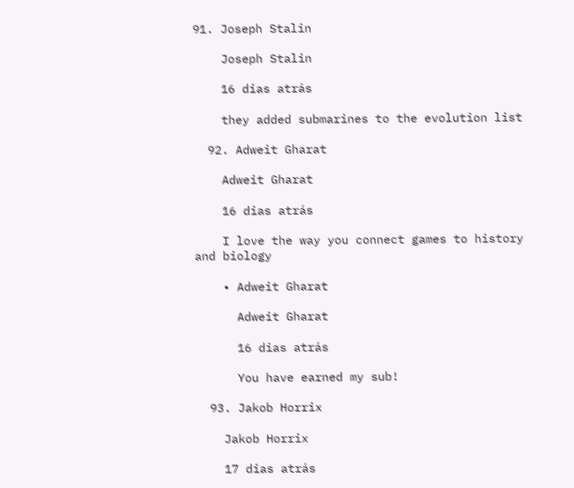91. Joseph Stalin

    Joseph Stalin

    16 dias atrás

    they added submarines to the evolution list

  92. Adweit Gharat

    Adweit Gharat

    16 dias atrás

    I love the way you connect games to history and biology

    • Adweit Gharat

      Adweit Gharat

      16 dias atrás

      You have earned my sub!

  93. Jakob Horrix

    Jakob Horrix

    17 dias atrás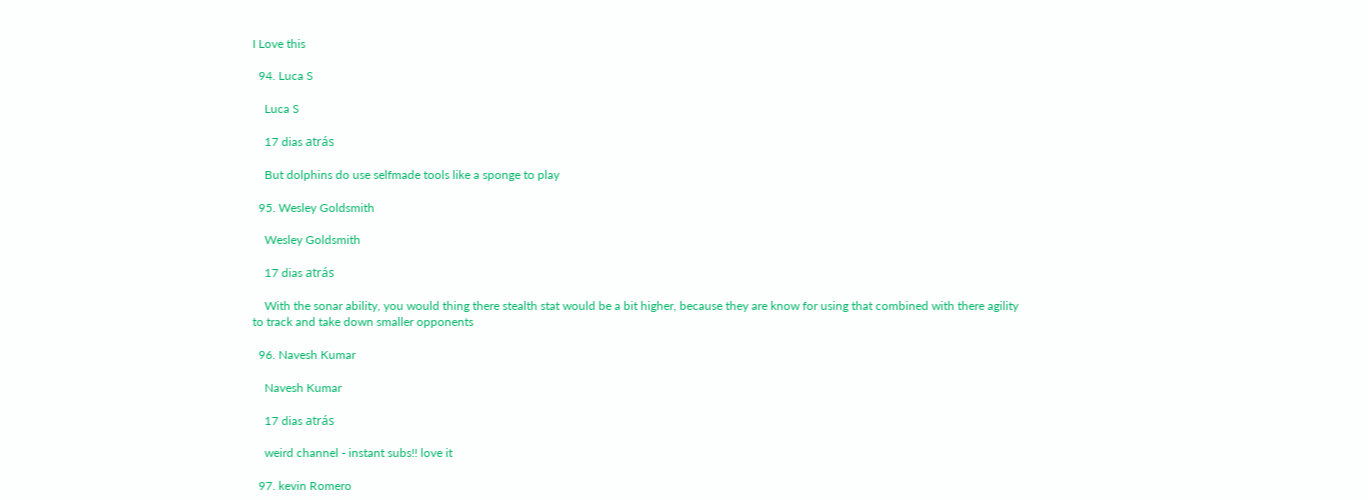I Love this

  94. Luca S

    Luca S

    17 dias atrás

    But dolphins do use selfmade tools like a sponge to play

  95. Wesley Goldsmith

    Wesley Goldsmith

    17 dias atrás

    With the sonar ability, you would thing there stealth stat would be a bit higher, because they are know for using that combined with there agility to track and take down smaller opponents

  96. Navesh Kumar

    Navesh Kumar

    17 dias atrás

    weird channel - instant subs!! love it

  97. kevin Romero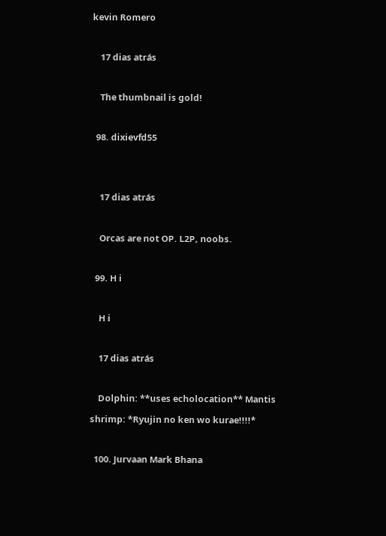kevin Romero

    17 dias atrás

    The thumbnail is gold!

  98. dixievfd55


    17 dias atrás

    Orcas are not OP. L2P, noobs.

  99. H i

    H i

    17 dias atrás

    Dolphin: **uses echolocation** Mantis shrimp: *Ryujin no ken wo kurae!!!!*

  100. Jurvaan Mark Bhana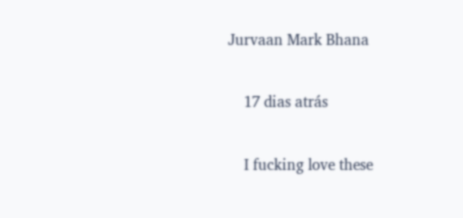Jurvaan Mark Bhana

    17 dias atrás

    I fucking love these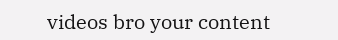videos bro your content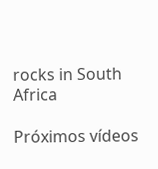rocks in South Africa

Próximos vídeos